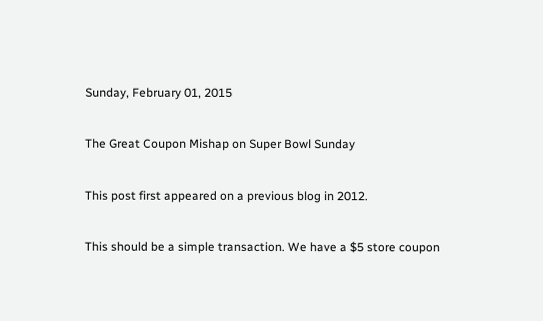Sunday, February 01, 2015

The Great Coupon Mishap on Super Bowl Sunday

This post first appeared on a previous blog in 2012.

This should be a simple transaction. We have a $5 store coupon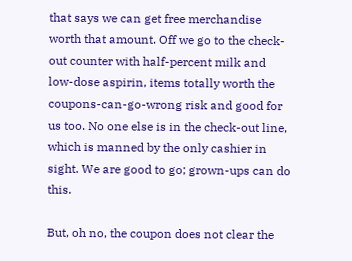that says we can get free merchandise worth that amount. Off we go to the check-out counter with half-percent milk and low-dose aspirin, items totally worth the coupons-can-go-wrong risk and good for us too. No one else is in the check-out line, which is manned by the only cashier in sight. We are good to go; grown-ups can do this.

But, oh no, the coupon does not clear the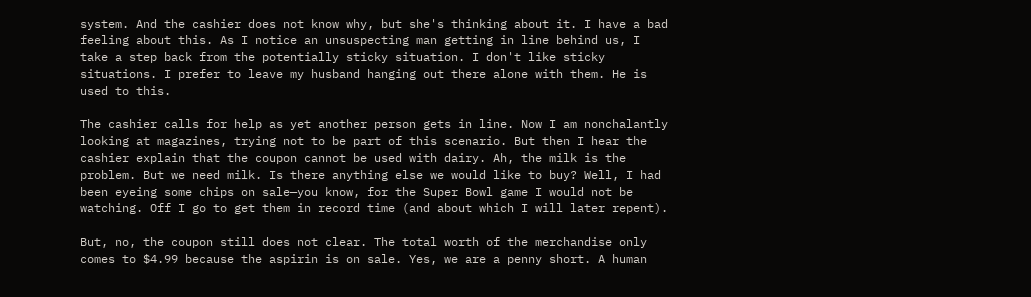system. And the cashier does not know why, but she's thinking about it. I have a bad feeling about this. As I notice an unsuspecting man getting in line behind us, I take a step back from the potentially sticky situation. I don't like sticky situations. I prefer to leave my husband hanging out there alone with them. He is used to this.

The cashier calls for help as yet another person gets in line. Now I am nonchalantly looking at magazines, trying not to be part of this scenario. But then I hear the cashier explain that the coupon cannot be used with dairy. Ah, the milk is the problem. But we need milk. Is there anything else we would like to buy? Well, I had been eyeing some chips on sale—you know, for the Super Bowl game I would not be watching. Off I go to get them in record time (and about which I will later repent).

But, no, the coupon still does not clear. The total worth of the merchandise only comes to $4.99 because the aspirin is on sale. Yes, we are a penny short. A human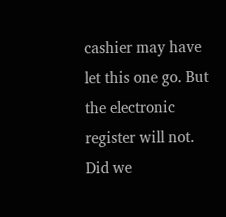cashier may have let this one go. But the electronic register will not. Did we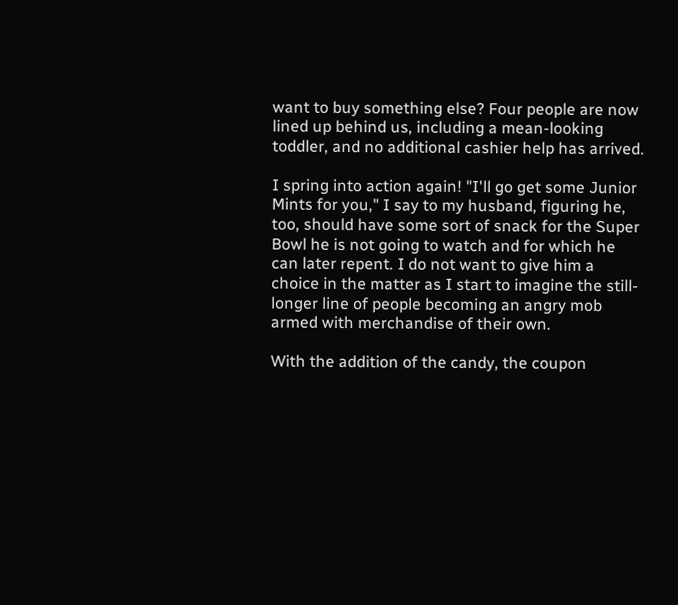want to buy something else? Four people are now lined up behind us, including a mean-looking toddler, and no additional cashier help has arrived.

I spring into action again! "I'll go get some Junior Mints for you," I say to my husband, figuring he, too, should have some sort of snack for the Super Bowl he is not going to watch and for which he can later repent. I do not want to give him a choice in the matter as I start to imagine the still-longer line of people becoming an angry mob armed with merchandise of their own.

With the addition of the candy, the coupon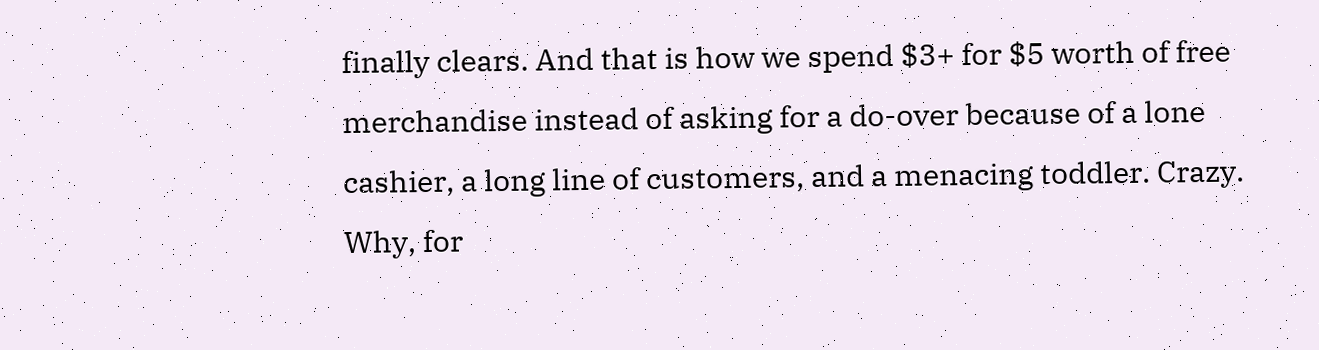finally clears. And that is how we spend $3+ for $5 worth of free merchandise instead of asking for a do-over because of a lone cashier, a long line of customers, and a menacing toddler. Crazy. Why, for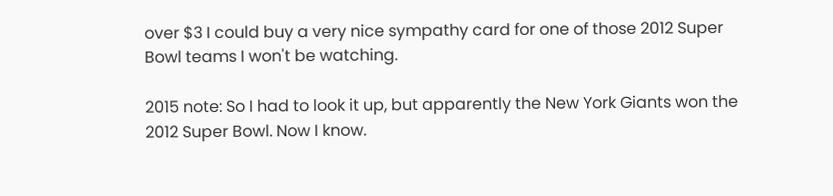over $3 I could buy a very nice sympathy card for one of those 2012 Super Bowl teams I won't be watching.

2015 note: So I had to look it up, but apparently the New York Giants won the 2012 Super Bowl. Now I know.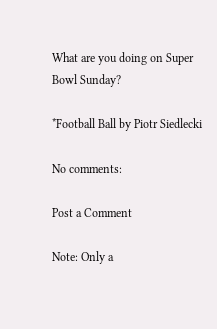What are you doing on Super Bowl Sunday?

*Football Ball by Piotr Siedlecki

No comments:

Post a Comment

Note: Only a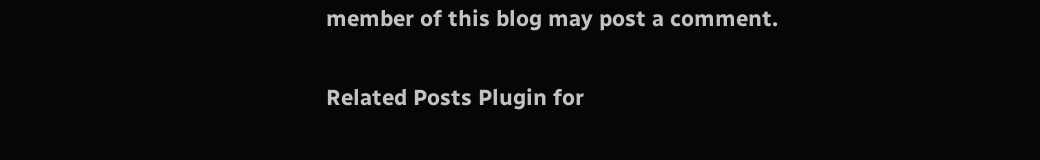member of this blog may post a comment.

Related Posts Plugin for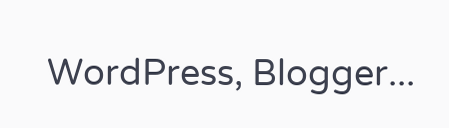WordPress, Blogger...